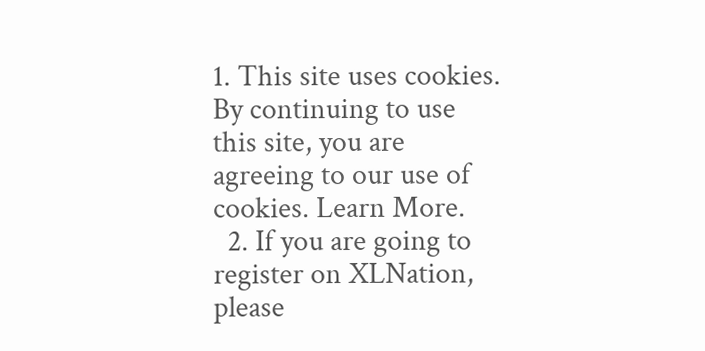1. This site uses cookies. By continuing to use this site, you are agreeing to our use of cookies. Learn More.
  2. If you are going to register on XLNation, please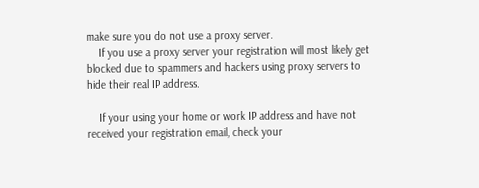make sure you do not use a proxy server.
    If you use a proxy server your registration will most likely get blocked due to spammers and hackers using proxy servers to hide their real IP address.

    If your using your home or work IP address and have not received your registration email, check your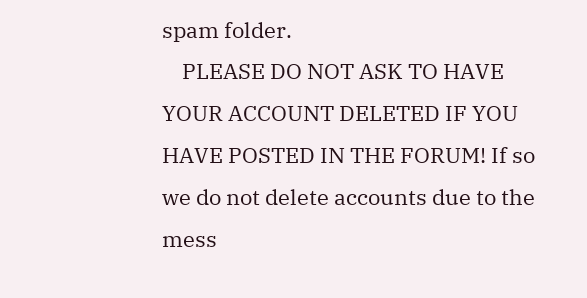spam folder.
    PLEASE DO NOT ASK TO HAVE YOUR ACCOUNT DELETED IF YOU HAVE POSTED IN THE FORUM! If so we do not delete accounts due to the mess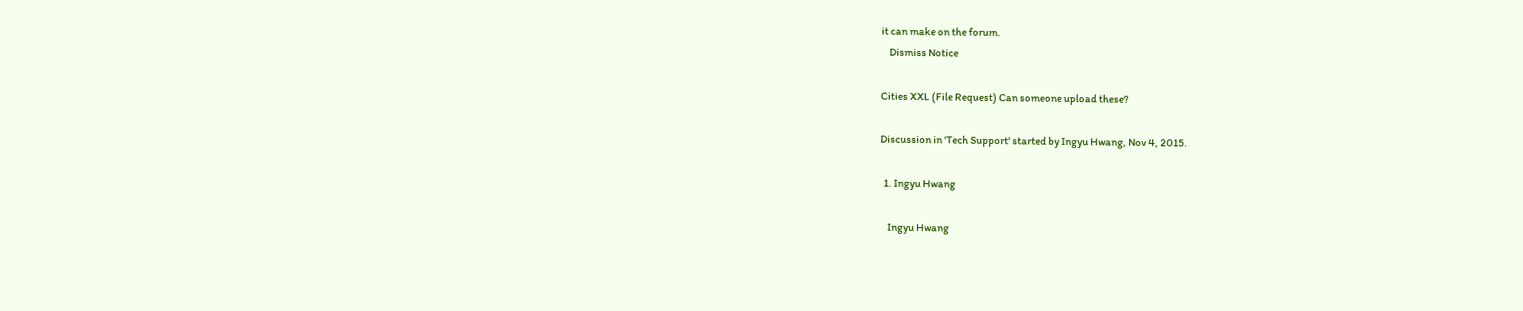it can make on the forum.
    Dismiss Notice

Cities XXL (File Request) Can someone upload these?

Discussion in 'Tech Support' started by Ingyu Hwang, Nov 4, 2015.

  1. Ingyu Hwang

    Ingyu Hwang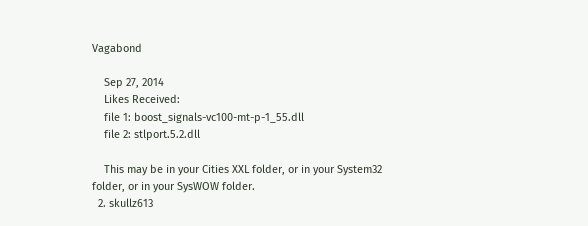Vagabond

    Sep 27, 2014
    Likes Received:
    file 1: boost_signals-vc100-mt-p-1_55.dll
    file 2: stlport.5.2.dll

    This may be in your Cities XXL folder, or in your System32 folder, or in your SysWOW folder.
  2. skullz613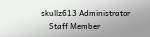skullz613 Administrator
    Staff Member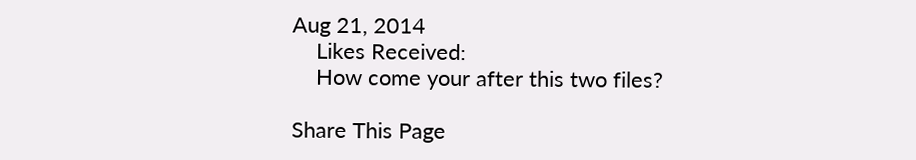Aug 21, 2014
    Likes Received:
    How come your after this two files?

Share This Page